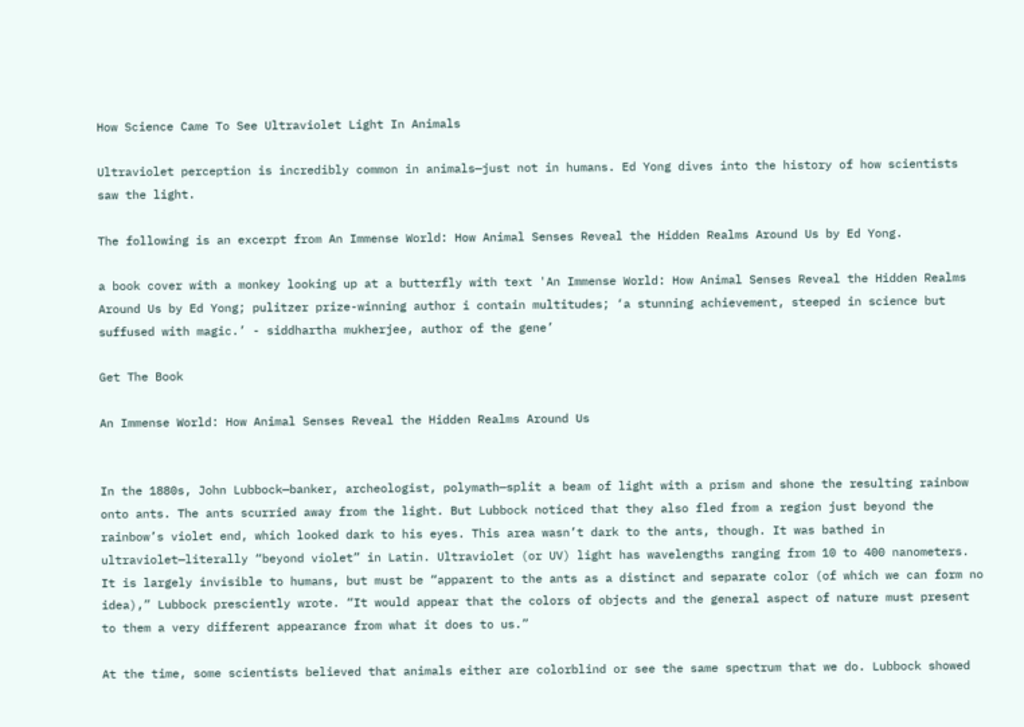How Science Came To See Ultraviolet Light In Animals

Ultraviolet perception is incredibly common in animals—just not in humans. Ed Yong dives into the history of how scientists saw the light.

The following is an excerpt from An Immense World: How Animal Senses Reveal the Hidden Realms Around Us by Ed Yong.

a book cover with a monkey looking up at a butterfly with text 'An Immense World: How Animal Senses Reveal the Hidden Realms Around Us by Ed Yong; pulitzer prize-winning author i contain multitudes; ‘a stunning achievement, steeped in science but suffused with magic.’ - siddhartha mukherjee, author of the gene’

Get The Book

An Immense World: How Animal Senses Reveal the Hidden Realms Around Us


In the 1880s, John Lubbock—banker, archeologist, polymath—split a beam of light with a prism and shone the resulting rainbow onto ants. The ants scurried away from the light. But Lubbock noticed that they also fled from a region just beyond the rainbow’s violet end, which looked dark to his eyes. This area wasn’t dark to the ants, though. It was bathed in ultraviolet—literally “beyond violet” in Latin. Ultraviolet (or UV) light has wavelengths ranging from 10 to 400 nanometers. It is largely invisible to humans, but must be “apparent to the ants as a distinct and separate color (of which we can form no idea),” Lubbock presciently wrote. “It would appear that the colors of objects and the general aspect of nature must present to them a very different appearance from what it does to us.”

At the time, some scientists believed that animals either are colorblind or see the same spectrum that we do. Lubbock showed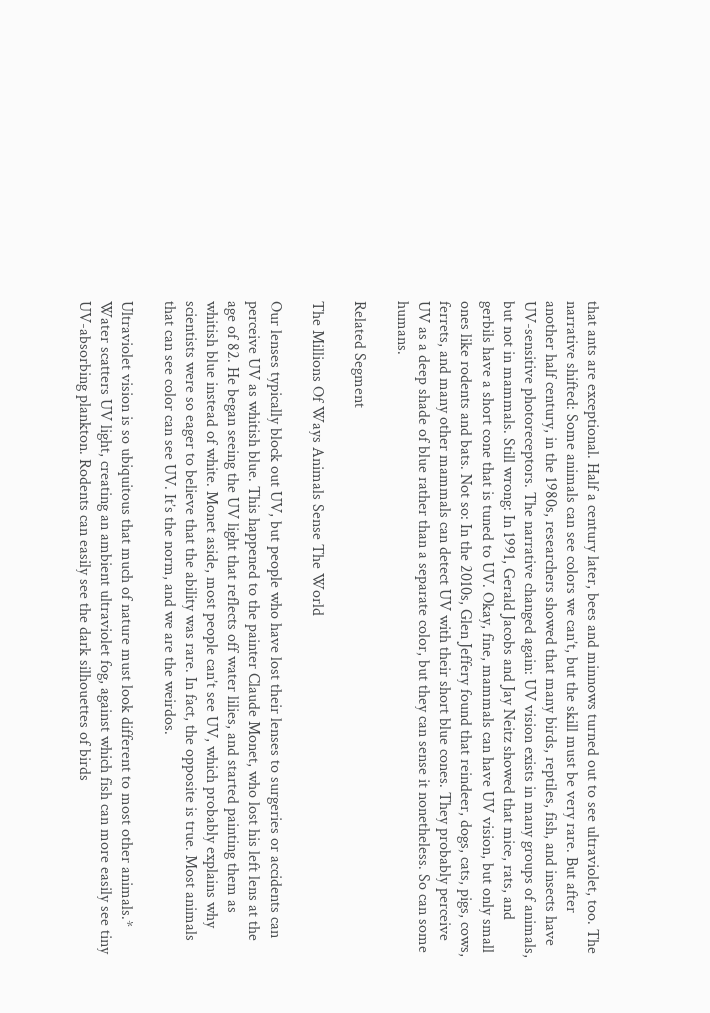that ants are exceptional. Half a century later, bees and minnows turned out to see ultraviolet, too. The narrative shifted: Some animals can see colors we can’t, but the skill must be very rare. But after another half century, in the 1980s, researchers showed that many birds, reptiles, fish, and insects have UV-sensitive photoreceptors. The narrative changed again: UV vision exists in many groups of animals, but not in mammals. Still wrong: In 1991, Gerald Jacobs and Jay Neitz showed that mice, rats, and gerbils have a short cone that is tuned to UV. Okay, fine, mammals can have UV vision, but only small ones like rodents and bats. Not so: In the 2010s, Glen Jeffery found that reindeer, dogs, cats, pigs, cows, ferrets, and many other mammals can detect UV with their short blue cones. They probably perceive UV as a deep shade of blue rather than a separate color, but they can sense it nonetheless. So can some humans.

Related Segment

The Millions Of Ways Animals Sense The World

Our lenses typically block out UV, but people who have lost their lenses to surgeries or accidents can perceive UV as whitish blue. This happened to the painter Claude Monet, who lost his left lens at the age of 82. He began seeing the UV light that reflects off water lilies, and started painting them as whitish blue instead of white. Monet aside, most people can’t see UV, which probably explains why scientists were so eager to believe that the ability was rare. In fact, the opposite is true. Most animals that can see color can see UV. It’s the norm, and we are the weirdos.

Ultraviolet vision is so ubiquitous that much of nature must look different to most other animals.* Water scatters UV light, creating an ambient ultraviolet fog, against which fish can more easily see tiny UV-absorbing plankton. Rodents can easily see the dark silhouettes of birds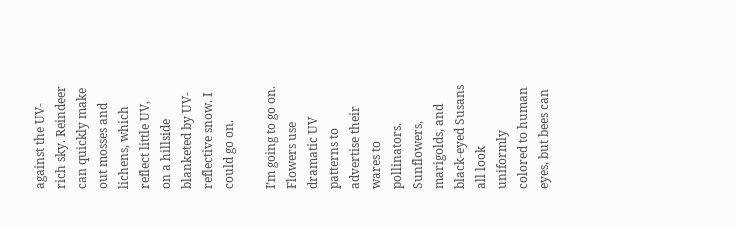against the UV-rich sky. Reindeer can quickly make out mosses and lichens, which reflect little UV, on a hillside blanketed by UV-reflective snow. I could go on.

I’m going to go on. Flowers use dramatic UV patterns to advertise their wares to pollinators. Sunflowers, marigolds, and black-eyed Susans all look uniformly colored to human eyes, but bees can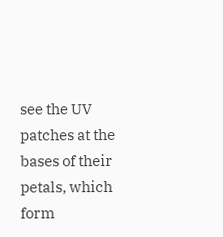see the UV patches at the bases of their petals, which form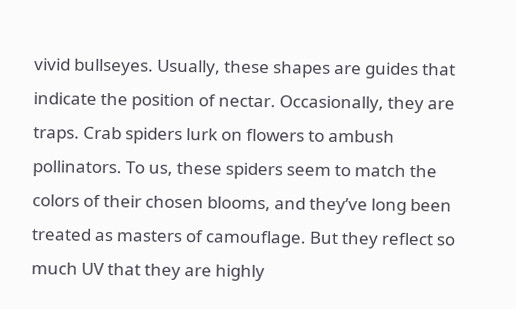vivid bullseyes. Usually, these shapes are guides that indicate the position of nectar. Occasionally, they are traps. Crab spiders lurk on flowers to ambush pollinators. To us, these spiders seem to match the colors of their chosen blooms, and they’ve long been treated as masters of camouflage. But they reflect so much UV that they are highly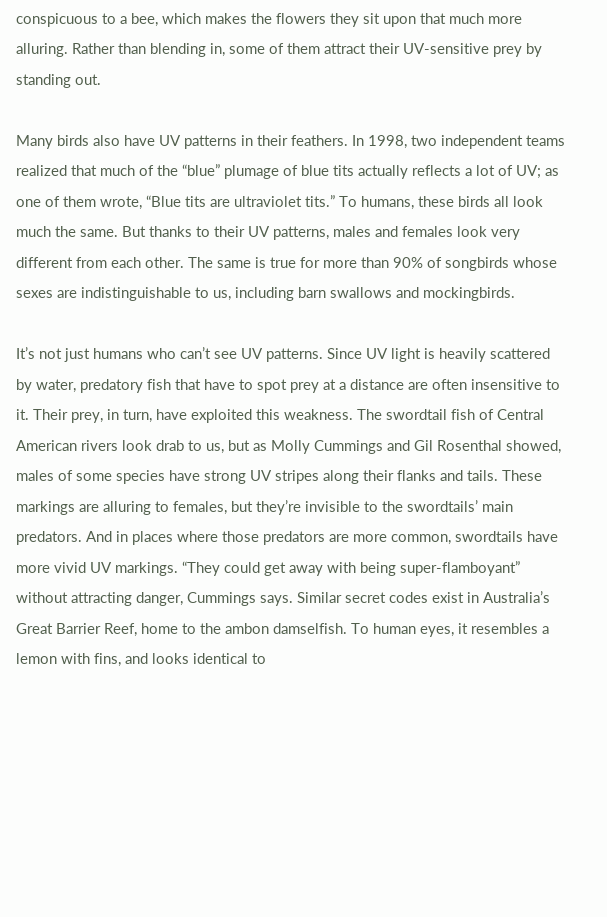conspicuous to a bee, which makes the flowers they sit upon that much more alluring. Rather than blending in, some of them attract their UV-sensitive prey by standing out.

Many birds also have UV patterns in their feathers. In 1998, two independent teams realized that much of the “blue” plumage of blue tits actually reflects a lot of UV; as one of them wrote, “Blue tits are ultraviolet tits.” To humans, these birds all look much the same. But thanks to their UV patterns, males and females look very different from each other. The same is true for more than 90% of songbirds whose sexes are indistinguishable to us, including barn swallows and mockingbirds.

It’s not just humans who can’t see UV patterns. Since UV light is heavily scattered by water, predatory fish that have to spot prey at a distance are often insensitive to it. Their prey, in turn, have exploited this weakness. The swordtail fish of Central American rivers look drab to us, but as Molly Cummings and Gil Rosenthal showed, males of some species have strong UV stripes along their flanks and tails. These markings are alluring to females, but they’re invisible to the swordtails’ main predators. And in places where those predators are more common, swordtails have more vivid UV markings. “They could get away with being super-flamboyant” without attracting danger, Cummings says. Similar secret codes exist in Australia’s Great Barrier Reef, home to the ambon damselfish. To human eyes, it resembles a lemon with fins, and looks identical to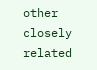other closely related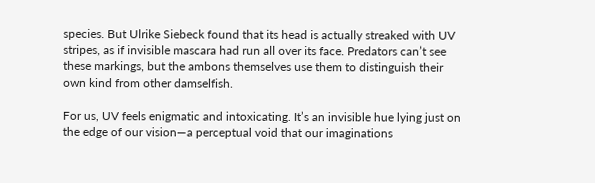species. But Ulrike Siebeck found that its head is actually streaked with UV stripes, as if invisible mascara had run all over its face. Predators can’t see these markings, but the ambons themselves use them to distinguish their own kind from other damselfish.

For us, UV feels enigmatic and intoxicating. It’s an invisible hue lying just on the edge of our vision—a perceptual void that our imaginations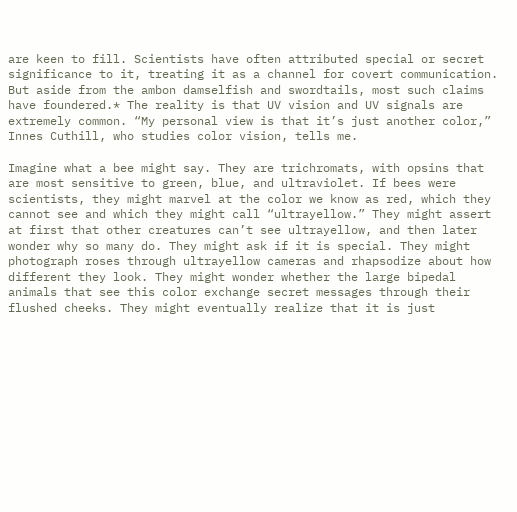are keen to fill. Scientists have often attributed special or secret significance to it, treating it as a channel for covert communication. But aside from the ambon damselfish and swordtails, most such claims have foundered.* The reality is that UV vision and UV signals are extremely common. “My personal view is that it’s just another color,” Innes Cuthill, who studies color vision, tells me.

Imagine what a bee might say. They are trichromats, with opsins that are most sensitive to green, blue, and ultraviolet. If bees were scientists, they might marvel at the color we know as red, which they cannot see and which they might call “ultrayellow.” They might assert at first that other creatures can’t see ultrayellow, and then later wonder why so many do. They might ask if it is special. They might photograph roses through ultrayellow cameras and rhapsodize about how different they look. They might wonder whether the large bipedal animals that see this color exchange secret messages through their flushed cheeks. They might eventually realize that it is just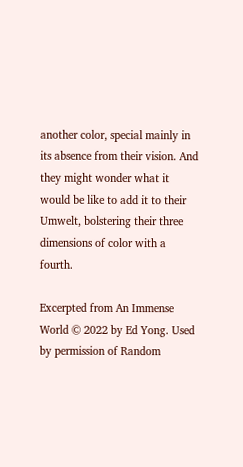another color, special mainly in its absence from their vision. And they might wonder what it would be like to add it to their Umwelt, bolstering their three dimensions of color with a fourth.

Excerpted from An Immense World © 2022 by Ed Yong. Used by permission of Random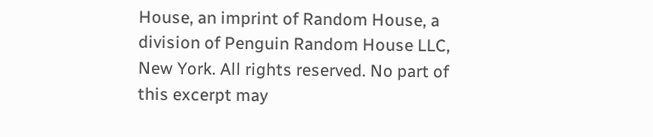House, an imprint of Random House, a division of Penguin Random House LLC, New York. All rights reserved. No part of this excerpt may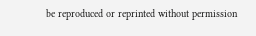be reproduced or reprinted without permission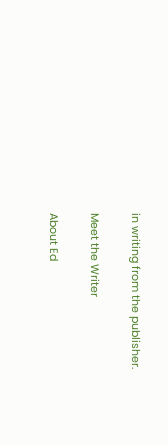in writing from the publisher.

Meet the Writer

About Ed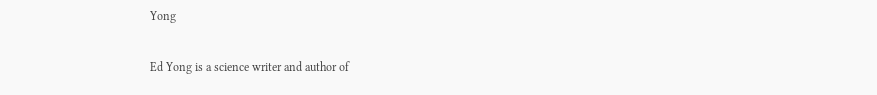Yong

Ed Yong is a science writer and author of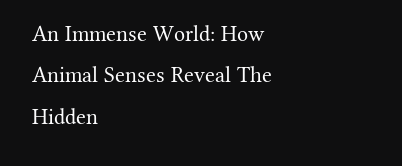An Immense World: How Animal Senses Reveal The Hidden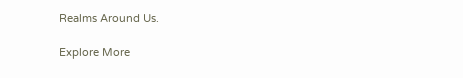Realms Around Us.

Explore More